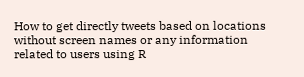How to get directly tweets based on locations without screen names or any information related to users using R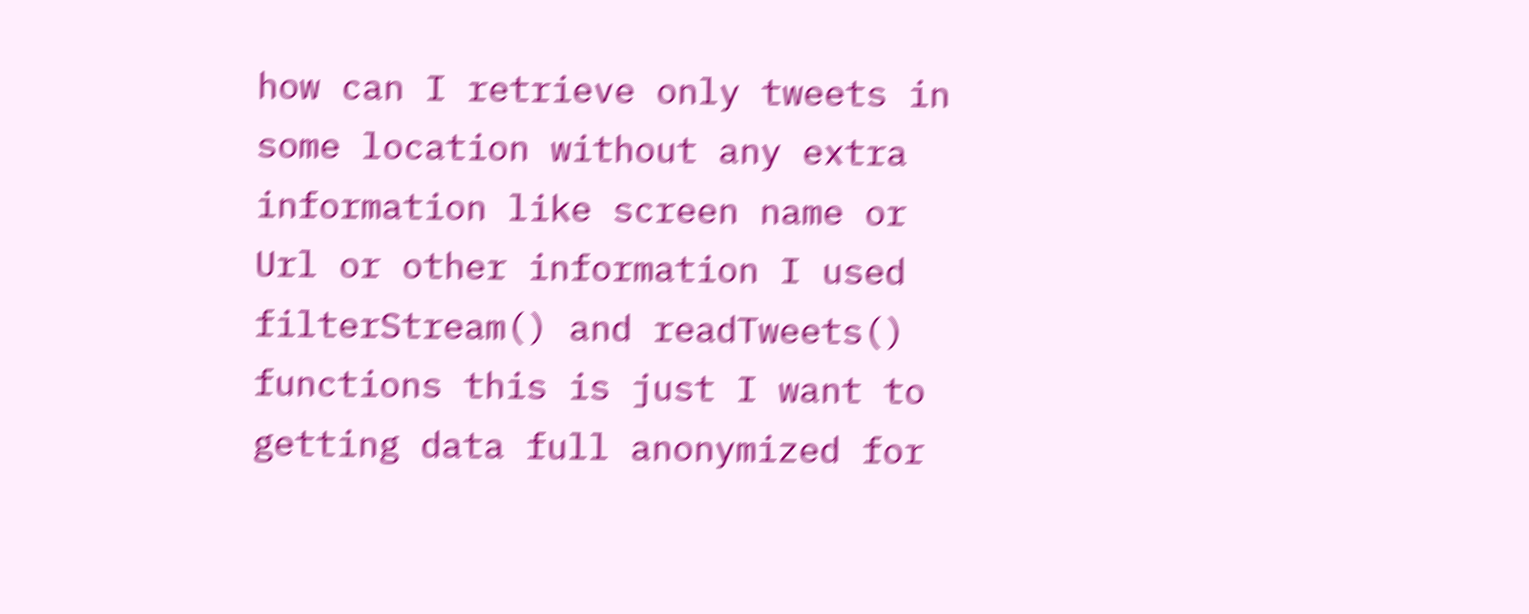how can I retrieve only tweets in some location without any extra information like screen name or Url or other information I used filterStream() and readTweets() functions this is just I want to getting data full anonymized for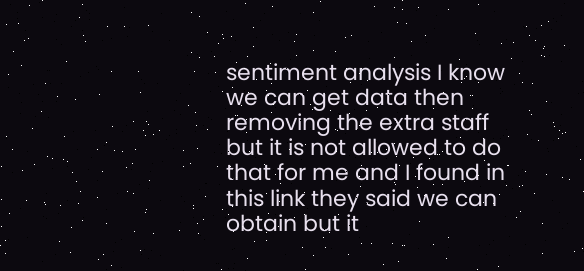sentiment analysis I know we can get data then removing the extra staff but it is not allowed to do that for me and I found in this link they said we can obtain but it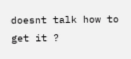doesnt talk how to get it ?